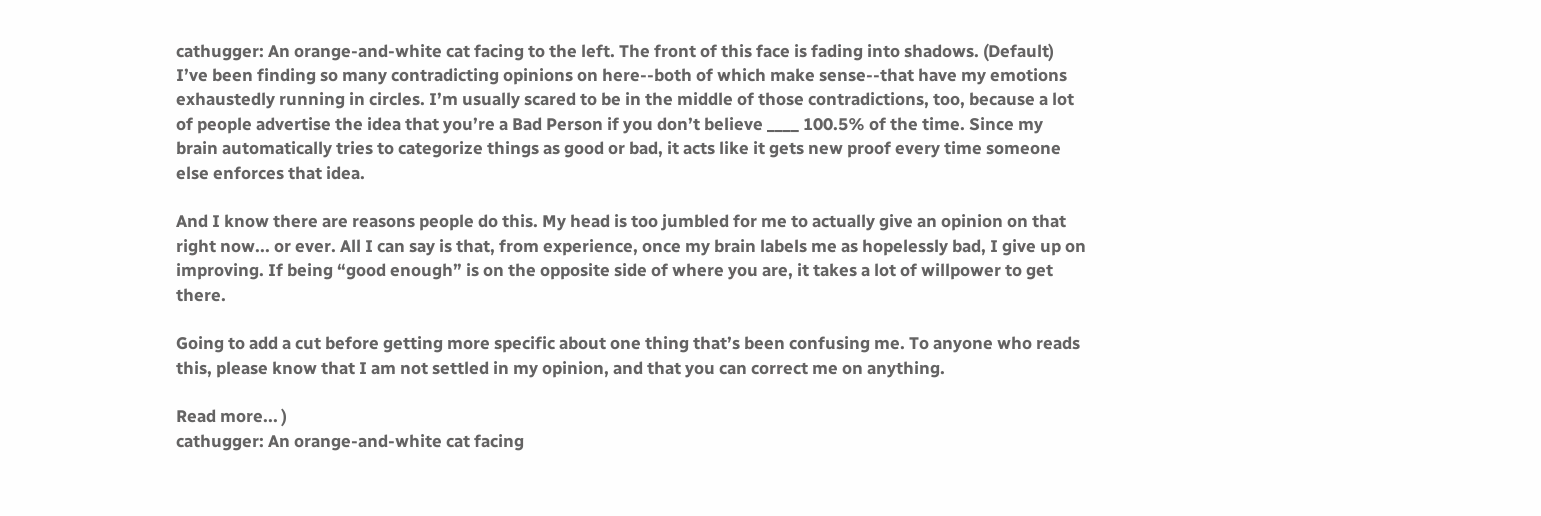cathugger: An orange-and-white cat facing to the left. The front of this face is fading into shadows. (Default)
I’ve been finding so many contradicting opinions on here--both of which make sense--that have my emotions exhaustedly running in circles. I’m usually scared to be in the middle of those contradictions, too, because a lot of people advertise the idea that you’re a Bad Person if you don’t believe ____ 100.5% of the time. Since my brain automatically tries to categorize things as good or bad, it acts like it gets new proof every time someone else enforces that idea.

And I know there are reasons people do this. My head is too jumbled for me to actually give an opinion on that right now... or ever. All I can say is that, from experience, once my brain labels me as hopelessly bad, I give up on improving. If being “good enough” is on the opposite side of where you are, it takes a lot of willpower to get there.

Going to add a cut before getting more specific about one thing that’s been confusing me. To anyone who reads this, please know that I am not settled in my opinion, and that you can correct me on anything.

Read more... )
cathugger: An orange-and-white cat facing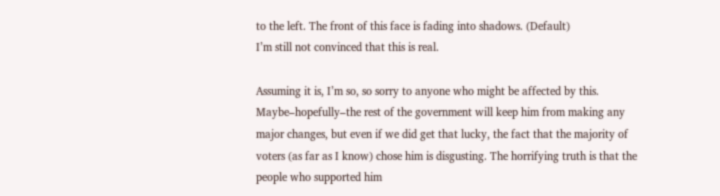to the left. The front of this face is fading into shadows. (Default)
I’m still not convinced that this is real.

Assuming it is, I’m so, so sorry to anyone who might be affected by this. Maybe–hopefully–the rest of the government will keep him from making any major changes, but even if we did get that lucky, the fact that the majority of voters (as far as I know) chose him is disgusting. The horrifying truth is that the people who supported him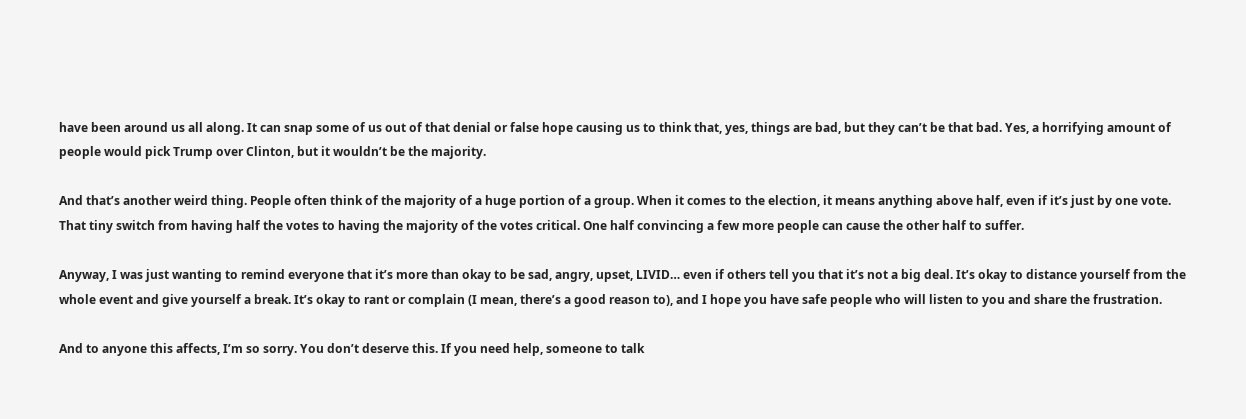have been around us all along. It can snap some of us out of that denial or false hope causing us to think that, yes, things are bad, but they can’t be that bad. Yes, a horrifying amount of people would pick Trump over Clinton, but it wouldn’t be the majority.

And that’s another weird thing. People often think of the majority of a huge portion of a group. When it comes to the election, it means anything above half, even if it’s just by one vote. That tiny switch from having half the votes to having the majority of the votes critical. One half convincing a few more people can cause the other half to suffer.

Anyway, I was just wanting to remind everyone that it’s more than okay to be sad, angry, upset, LIVID… even if others tell you that it’s not a big deal. It’s okay to distance yourself from the whole event and give yourself a break. It’s okay to rant or complain (I mean, there’s a good reason to), and I hope you have safe people who will listen to you and share the frustration.

And to anyone this affects, I’m so sorry. You don’t deserve this. If you need help, someone to talk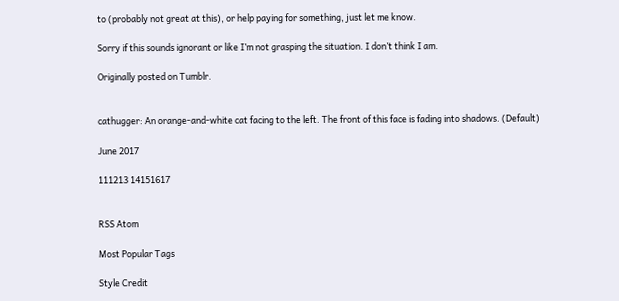to (probably not great at this), or help paying for something, just let me know.

Sorry if this sounds ignorant or like I’m not grasping the situation. I don’t think I am.

Originally posted on Tumblr.


cathugger: An orange-and-white cat facing to the left. The front of this face is fading into shadows. (Default)

June 2017

111213 14151617


RSS Atom

Most Popular Tags

Style Credit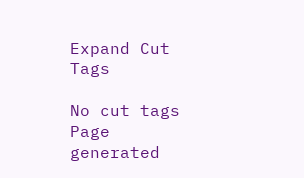Expand Cut Tags

No cut tags
Page generated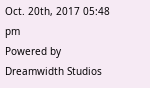Oct. 20th, 2017 05:48 pm
Powered by Dreamwidth Studios